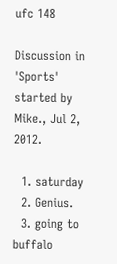ufc 148

Discussion in 'Sports' started by Mike., Jul 2, 2012.

  1. saturday
  2. Genius.
  3. going to buffalo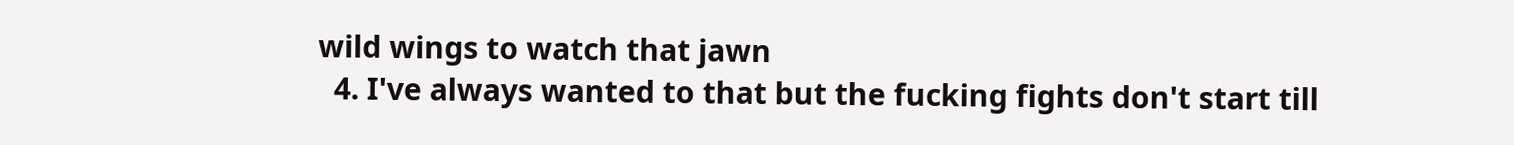wild wings to watch that jawn
  4. I've always wanted to that but the fucking fights don't start till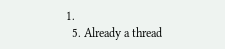1.
  5. Already a thread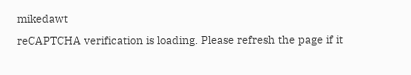mikedawt
reCAPTCHA verification is loading. Please refresh the page if it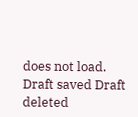does not load.
Draft saved Draft deleted